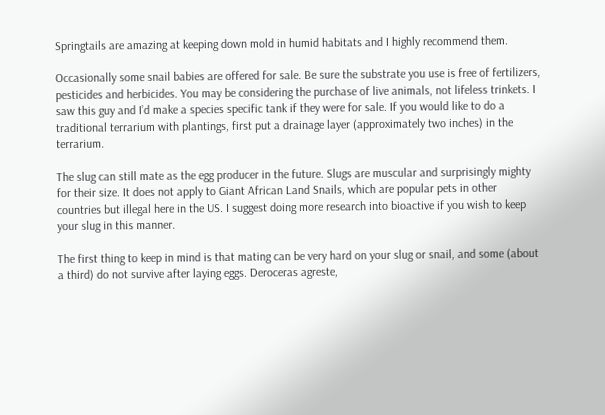Springtails are amazing at keeping down mold in humid habitats and I highly recommend them.

Occasionally some snail babies are offered for sale. Be sure the substrate you use is free of fertilizers, pesticides and herbicides. You may be considering the purchase of live animals, not lifeless trinkets. I saw this guy and I’d make a species specific tank if they were for sale. If you would like to do a traditional terrarium with plantings, first put a drainage layer (approximately two inches) in the terrarium.

The slug can still mate as the egg producer in the future. Slugs are muscular and surprisingly mighty for their size. It does not apply to Giant African Land Snails, which are popular pets in other countries but illegal here in the US. I suggest doing more research into bioactive if you wish to keep your slug in this manner.

The first thing to keep in mind is that mating can be very hard on your slug or snail, and some (about a third) do not survive after laying eggs. Deroceras agreste,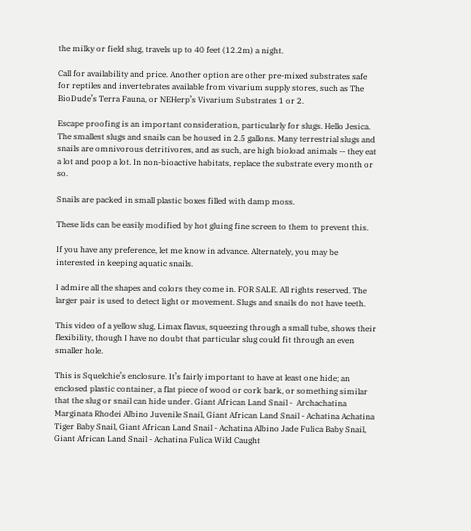the milky or field slug, travels up to 40 feet (12.2m) a night.

Call for availability and price. Another option are other pre-mixed substrates safe for reptiles and invertebrates available from vivarium supply stores, such as The BioDude’s Terra Fauna, or NEHerp’s Vivarium Substrates 1 or 2.

Escape proofing is an important consideration, particularly for slugs. Hello Jesica. The smallest slugs and snails can be housed in 2.5 gallons. Many terrestrial slugs and snails are omnivorous detritivores, and as such, are high bioload animals -- they eat a lot and poop a lot. In non-bioactive habitats, replace the substrate every month or so.

Snails are packed in small plastic boxes filled with damp moss.

These lids can be easily modified by hot gluing fine screen to them to prevent this.

If you have any preference, let me know in advance. Alternately, you may be interested in keeping aquatic snails.

I admire all the shapes and colors they come in. FOR SALE. All rights reserved. The larger pair is used to detect light or movement. Slugs and snails do not have teeth.

This video of a yellow slug, Limax flavus, squeezing through a small tube, shows their flexibility, though I have no doubt that particular slug could fit through an even smaller hole.

This is Squelchie’s enclosure. It’s fairly important to have at least one hide; an enclosed plastic container, a flat piece of wood or cork bark, or something similar that the slug or snail can hide under. Giant African Land Snail -  Archachatina Marginata Rhodei Albino Juvenile Snail, Giant African Land Snail - Achatina Achatina Tiger Baby Snail, Giant African Land Snail - Achatina Albino Jade Fulica Baby Snail, Giant African Land Snail - Achatina Fulica Wild Caught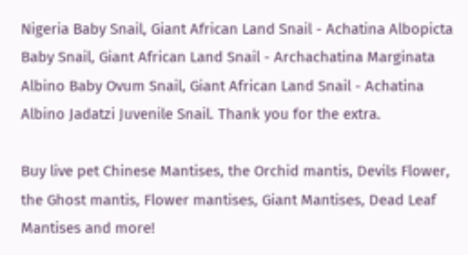Nigeria Baby Snail, Giant African Land Snail - Achatina Albopicta Baby Snail, Giant African Land Snail - Archachatina Marginata Albino Baby Ovum Snail, Giant African Land Snail - Achatina Albino Jadatzi Juvenile Snail. Thank you for the extra.

Buy live pet Chinese Mantises, the Orchid mantis, Devils Flower, the Ghost mantis, Flower mantises, Giant Mantises, Dead Leaf Mantises and more!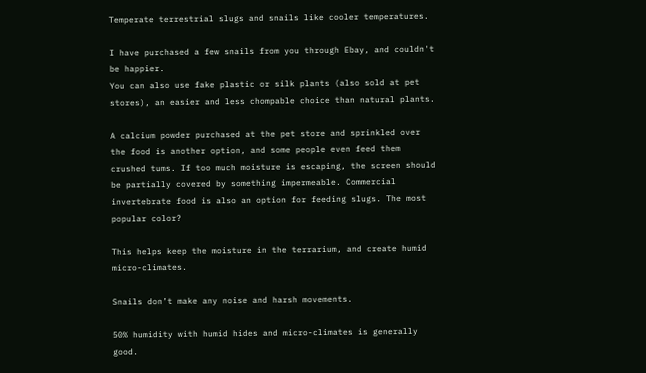Temperate terrestrial slugs and snails like cooler temperatures.

I have purchased a few snails from you through Ebay, and couldn't be happier.
You can also use fake plastic or silk plants (also sold at pet stores), an easier and less chompable choice than natural plants.

A calcium powder purchased at the pet store and sprinkled over the food is another option, and some people even feed them crushed tums. If too much moisture is escaping, the screen should be partially covered by something impermeable. Commercial invertebrate food is also an option for feeding slugs. The most popular color?

This helps keep the moisture in the terrarium, and create humid micro-climates.

Snails don’t make any noise and harsh movements.

50% humidity with humid hides and micro-climates is generally good.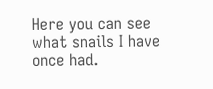Here you can see what snails I have once had.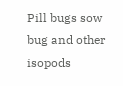Pill bugs sow bug and other isopods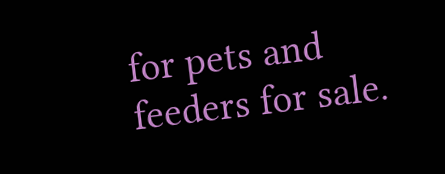for pets and feeders for sale.